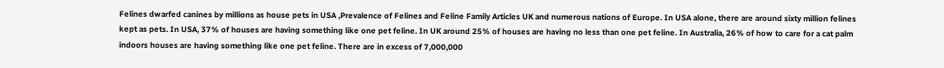Felines dwarfed canines by millions as house pets in USA ,Prevalence of Felines and Feline Family Articles UK and numerous nations of Europe. In USA alone, there are around sixty million felines kept as pets. In USA, 37% of houses are having something like one pet feline. In UK around 25% of houses are having no less than one pet feline. In Australia, 26% of how to care for a cat palm indoors houses are having something like one pet feline. There are in excess of 7,000,000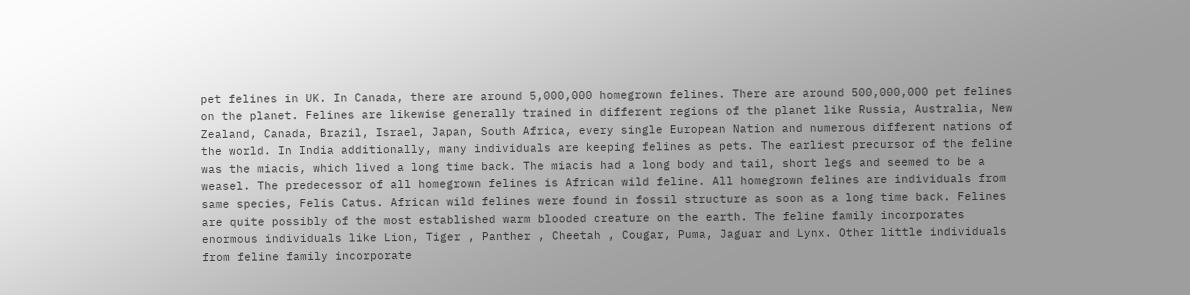pet felines in UK. In Canada, there are around 5,000,000 homegrown felines. There are around 500,000,000 pet felines on the planet. Felines are likewise generally trained in different regions of the planet like Russia, Australia, New Zealand, Canada, Brazil, Israel, Japan, South Africa, every single European Nation and numerous different nations of the world. In India additionally, many individuals are keeping felines as pets. The earliest precursor of the feline was the miacis, which lived a long time back. The miacis had a long body and tail, short legs and seemed to be a weasel. The predecessor of all homegrown felines is African wild feline. All homegrown felines are individuals from same species, Felis Catus. African wild felines were found in fossil structure as soon as a long time back. Felines are quite possibly of the most established warm blooded creature on the earth. The feline family incorporates enormous individuals like Lion, Tiger , Panther , Cheetah , Cougar, Puma, Jaguar and Lynx. Other little individuals from feline family incorporate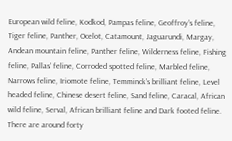European wild feline, Kodkod, Pampas feline, Geoffroy’s feline, Tiger feline, Panther, Ocelot, Catamount, Jaguarundi, Margay, Andean mountain feline, Panther feline, Wilderness feline, Fishing feline, Pallas’ feline, Corroded spotted feline, Marbled feline, Narrows feline, Iriomote feline, Temminck’s brilliant feline, Level headed feline, Chinese desert feline, Sand feline, Caracal, African wild feline, Serval, African brilliant feline and Dark footed feline. There are around forty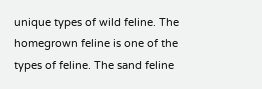unique types of wild feline. The homegrown feline is one of the types of feline. The sand feline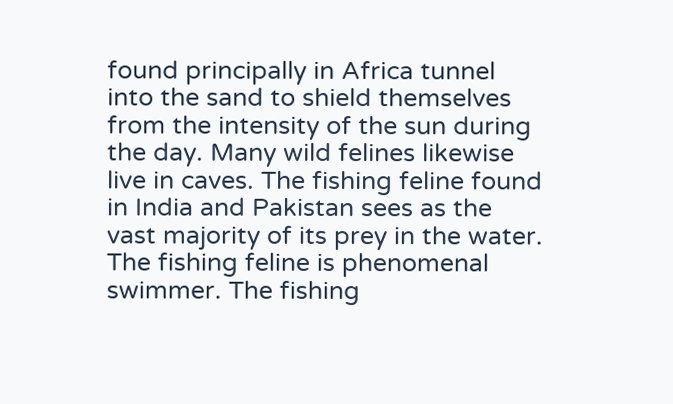found principally in Africa tunnel into the sand to shield themselves from the intensity of the sun during the day. Many wild felines likewise live in caves. The fishing feline found in India and Pakistan sees as the vast majority of its prey in the water. The fishing feline is phenomenal swimmer. The fishing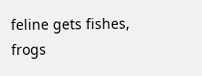feline gets fishes, frogs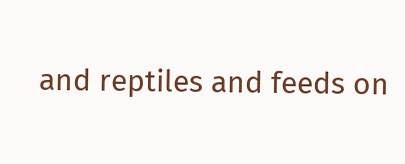and reptiles and feeds on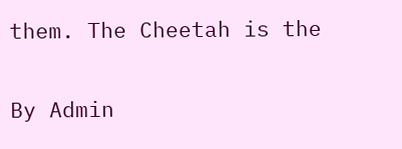them. The Cheetah is the

By Admin